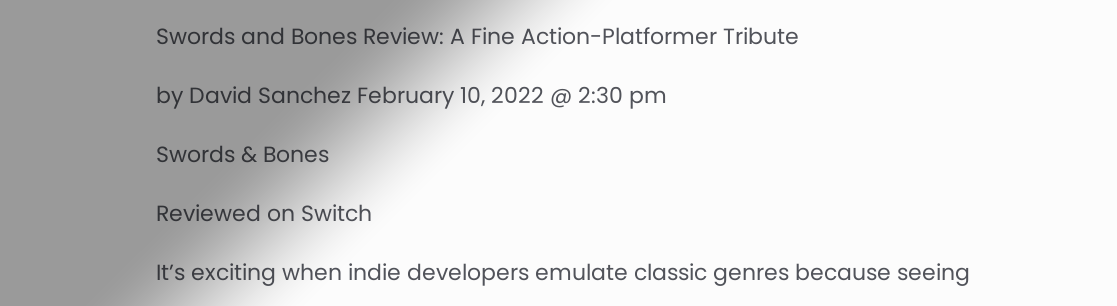Swords and Bones Review: A Fine Action-Platformer Tribute

by David Sanchez February 10, 2022 @ 2:30 pm

Swords & Bones

Reviewed on Switch

It’s exciting when indie developers emulate classic genres because seeing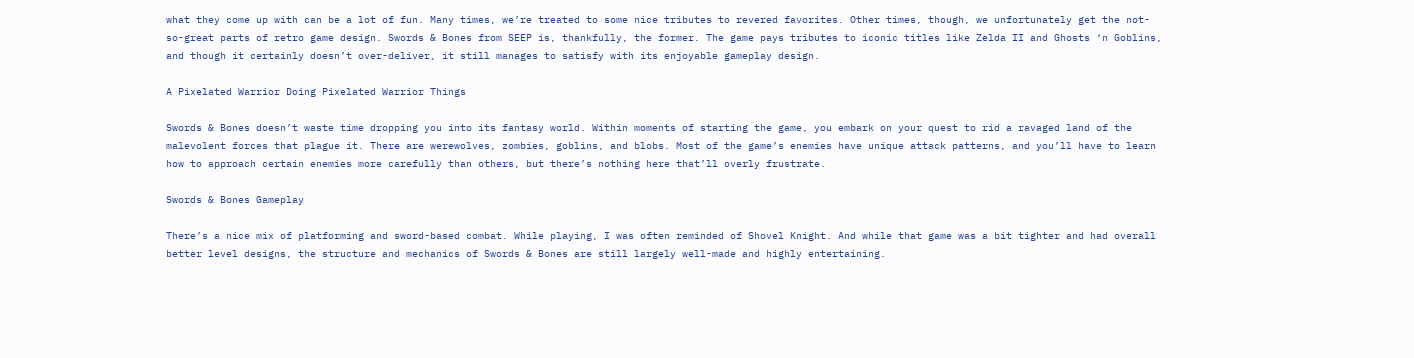what they come up with can be a lot of fun. Many times, we’re treated to some nice tributes to revered favorites. Other times, though, we unfortunately get the not-so-great parts of retro game design. Swords & Bones from SEEP is, thankfully, the former. The game pays tributes to iconic titles like Zelda II and Ghosts ‘n Goblins, and though it certainly doesn’t over-deliver, it still manages to satisfy with its enjoyable gameplay design.

A Pixelated Warrior Doing Pixelated Warrior Things

Swords & Bones doesn’t waste time dropping you into its fantasy world. Within moments of starting the game, you embark on your quest to rid a ravaged land of the malevolent forces that plague it. There are werewolves, zombies, goblins, and blobs. Most of the game’s enemies have unique attack patterns, and you’ll have to learn how to approach certain enemies more carefully than others, but there’s nothing here that’ll overly frustrate.

Swords & Bones Gameplay

There’s a nice mix of platforming and sword-based combat. While playing, I was often reminded of Shovel Knight. And while that game was a bit tighter and had overall better level designs, the structure and mechanics of Swords & Bones are still largely well-made and highly entertaining.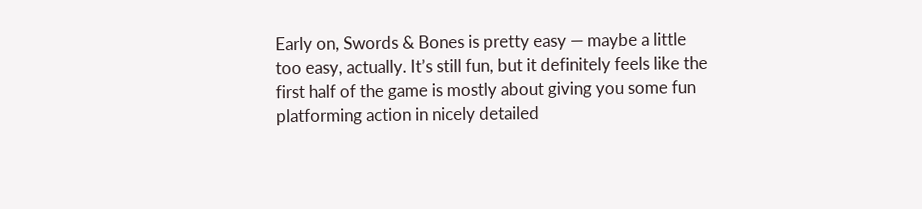Early on, Swords & Bones is pretty easy — maybe a little too easy, actually. It’s still fun, but it definitely feels like the first half of the game is mostly about giving you some fun platforming action in nicely detailed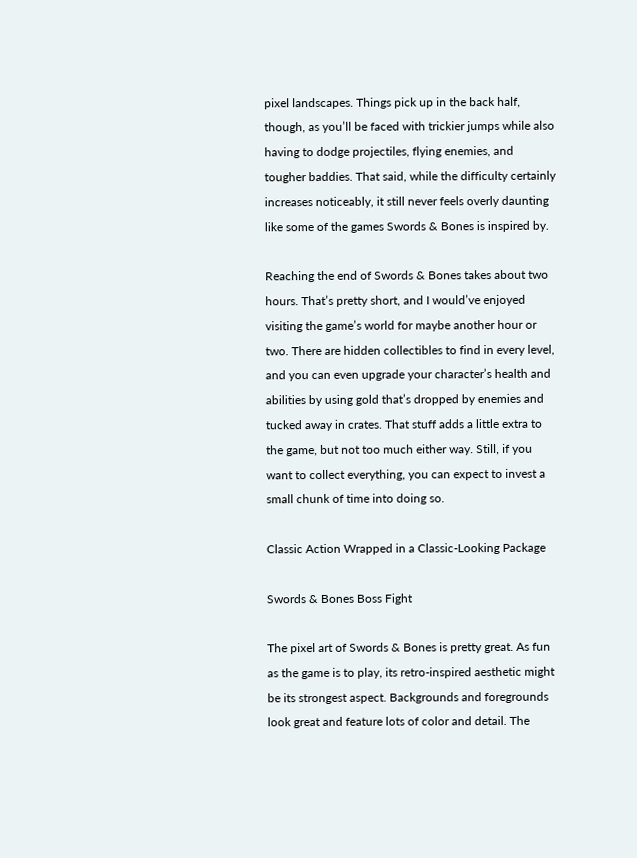pixel landscapes. Things pick up in the back half, though, as you’ll be faced with trickier jumps while also having to dodge projectiles, flying enemies, and tougher baddies. That said, while the difficulty certainly increases noticeably, it still never feels overly daunting like some of the games Swords & Bones is inspired by.

Reaching the end of Swords & Bones takes about two hours. That’s pretty short, and I would’ve enjoyed visiting the game’s world for maybe another hour or two. There are hidden collectibles to find in every level, and you can even upgrade your character’s health and abilities by using gold that’s dropped by enemies and tucked away in crates. That stuff adds a little extra to the game, but not too much either way. Still, if you want to collect everything, you can expect to invest a small chunk of time into doing so.

Classic Action Wrapped in a Classic-Looking Package

Swords & Bones Boss Fight

The pixel art of Swords & Bones is pretty great. As fun as the game is to play, its retro-inspired aesthetic might be its strongest aspect. Backgrounds and foregrounds look great and feature lots of color and detail. The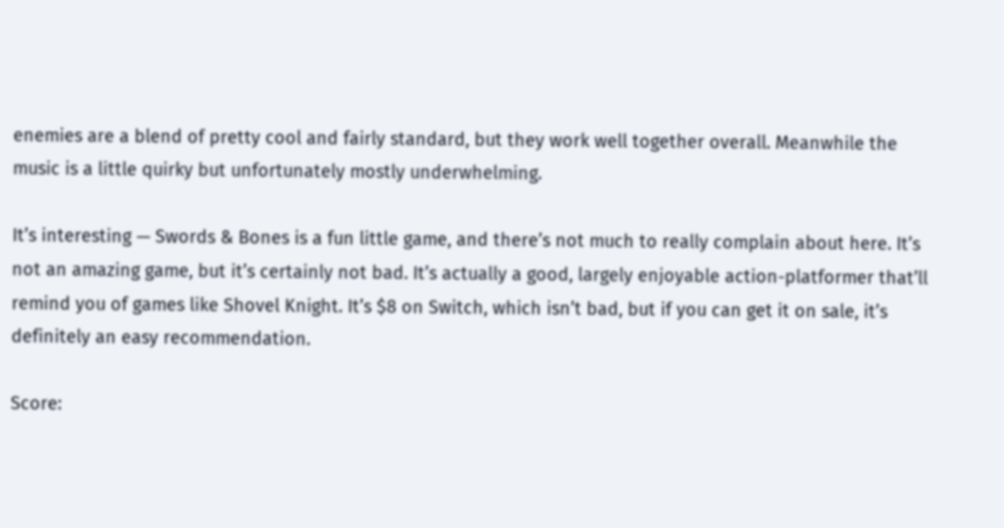enemies are a blend of pretty cool and fairly standard, but they work well together overall. Meanwhile the music is a little quirky but unfortunately mostly underwhelming.

It’s interesting — Swords & Bones is a fun little game, and there’s not much to really complain about here. It’s not an amazing game, but it’s certainly not bad. It’s actually a good, largely enjoyable action-platformer that’ll remind you of games like Shovel Knight. It’s $8 on Switch, which isn’t bad, but if you can get it on sale, it’s definitely an easy recommendation.

Score: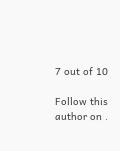7 out of 10

Follow this author on .